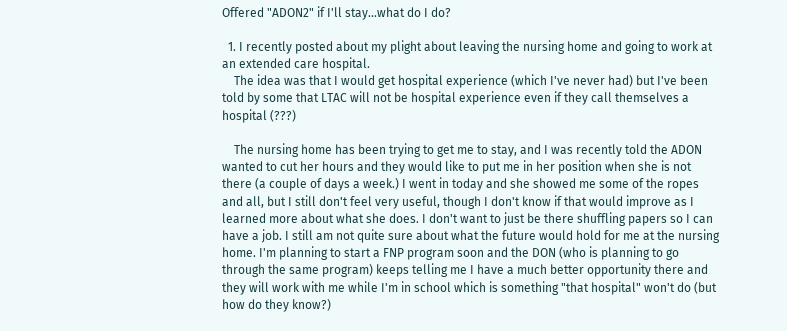Offered "ADON2" if I'll stay...what do I do?

  1. I recently posted about my plight about leaving the nursing home and going to work at an extended care hospital.
    The idea was that I would get hospital experience (which I've never had) but I've been told by some that LTAC will not be hospital experience even if they call themselves a hospital (???)

    The nursing home has been trying to get me to stay, and I was recently told the ADON wanted to cut her hours and they would like to put me in her position when she is not there (a couple of days a week.) I went in today and she showed me some of the ropes and all, but I still don't feel very useful, though I don't know if that would improve as I learned more about what she does. I don't want to just be there shuffling papers so I can have a job. I still am not quite sure about what the future would hold for me at the nursing home. I'm planning to start a FNP program soon and the DON (who is planning to go through the same program) keeps telling me I have a much better opportunity there and they will work with me while I'm in school which is something "that hospital" won't do (but how do they know?)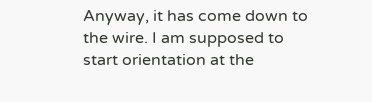Anyway, it has come down to the wire. I am supposed to start orientation at the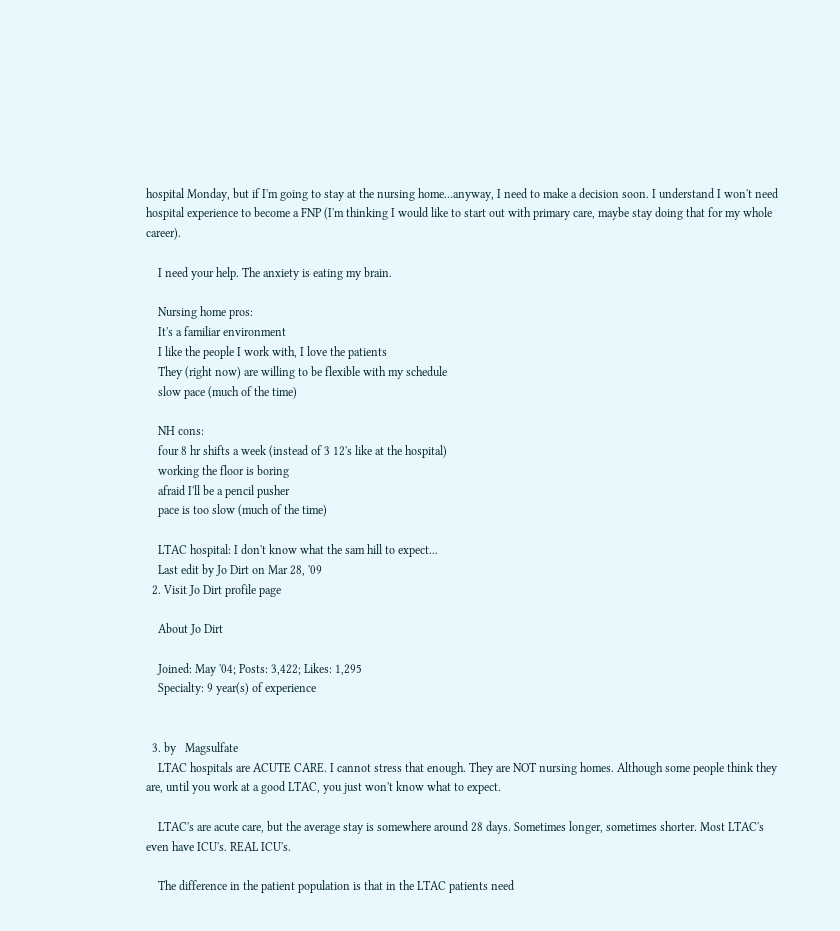hospital Monday, but if I'm going to stay at the nursing home...anyway, I need to make a decision soon. I understand I won't need hospital experience to become a FNP (I'm thinking I would like to start out with primary care, maybe stay doing that for my whole career).

    I need your help. The anxiety is eating my brain.

    Nursing home pros:
    It's a familiar environment
    I like the people I work with, I love the patients
    They (right now) are willing to be flexible with my schedule
    slow pace (much of the time)

    NH cons:
    four 8 hr shifts a week (instead of 3 12's like at the hospital)
    working the floor is boring
    afraid I'll be a pencil pusher
    pace is too slow (much of the time)

    LTAC hospital: I don't know what the sam hill to expect...
    Last edit by Jo Dirt on Mar 28, '09
  2. Visit Jo Dirt profile page

    About Jo Dirt

    Joined: May '04; Posts: 3,422; Likes: 1,295
    Specialty: 9 year(s) of experience


  3. by   Magsulfate
    LTAC hospitals are ACUTE CARE. I cannot stress that enough. They are NOT nursing homes. Although some people think they are, until you work at a good LTAC, you just won't know what to expect.

    LTAC's are acute care, but the average stay is somewhere around 28 days. Sometimes longer, sometimes shorter. Most LTAC's even have ICU's. REAL ICU's.

    The difference in the patient population is that in the LTAC patients need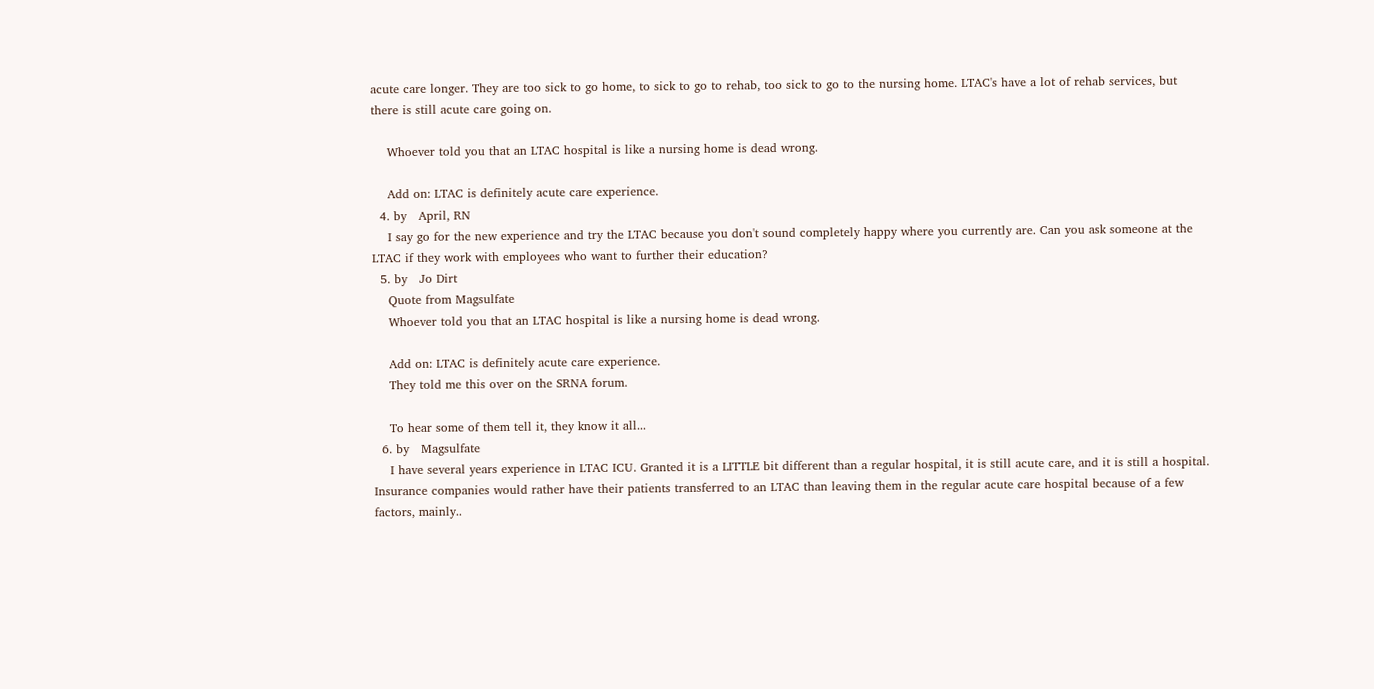acute care longer. They are too sick to go home, to sick to go to rehab, too sick to go to the nursing home. LTAC's have a lot of rehab services, but there is still acute care going on.

    Whoever told you that an LTAC hospital is like a nursing home is dead wrong.

    Add on: LTAC is definitely acute care experience.
  4. by   April, RN
    I say go for the new experience and try the LTAC because you don't sound completely happy where you currently are. Can you ask someone at the LTAC if they work with employees who want to further their education?
  5. by   Jo Dirt
    Quote from Magsulfate
    Whoever told you that an LTAC hospital is like a nursing home is dead wrong.

    Add on: LTAC is definitely acute care experience.
    They told me this over on the SRNA forum.

    To hear some of them tell it, they know it all...
  6. by   Magsulfate
    I have several years experience in LTAC ICU. Granted it is a LITTLE bit different than a regular hospital, it is still acute care, and it is still a hospital. Insurance companies would rather have their patients transferred to an LTAC than leaving them in the regular acute care hospital because of a few factors, mainly..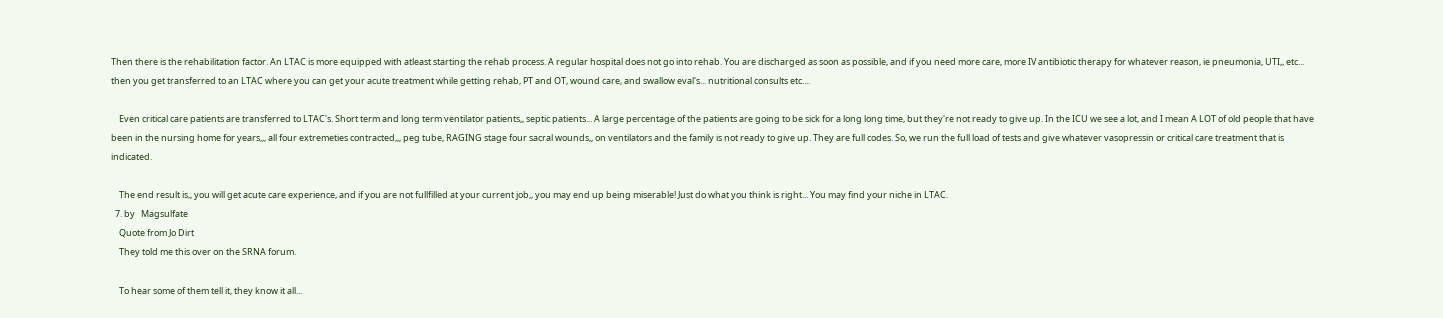Then there is the rehabilitation factor. An LTAC is more equipped with atleast starting the rehab process. A regular hospital does not go into rehab. You are discharged as soon as possible, and if you need more care, more IV antibiotic therapy for whatever reason, ie pneumonia, UTI,, etc... then you get transferred to an LTAC where you can get your acute treatment while getting rehab, PT and OT, wound care, and swallow eval's... nutritional consults etc....

    Even critical care patients are transferred to LTAC's. Short term and long term ventilator patients,, septic patients... A large percentage of the patients are going to be sick for a long long time, but they're not ready to give up. In the ICU we see a lot, and I mean A LOT of old people that have been in the nursing home for years,,, all four extremeties contracted,,, peg tube, RAGING stage four sacral wounds,, on ventilators and the family is not ready to give up. They are full codes. So, we run the full load of tests and give whatever vasopressin or critical care treatment that is indicated.

    The end result is,, you will get acute care experience, and if you are not fullfilled at your current job,, you may end up being miserable! Just do what you think is right... You may find your niche in LTAC.
  7. by   Magsulfate
    Quote from Jo Dirt
    They told me this over on the SRNA forum.

    To hear some of them tell it, they know it all...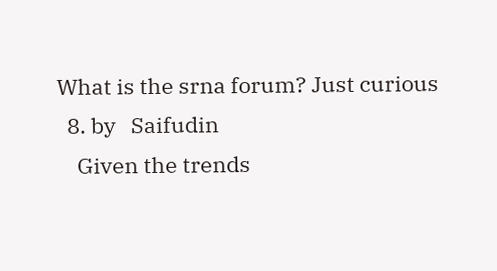What is the srna forum? Just curious
  8. by   Saifudin
    Given the trends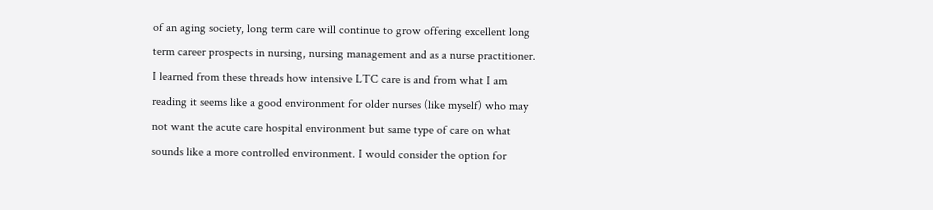of an aging society, long term care will continue to grow offering excellent long term career prospects in nursing, nursing management and as a nurse practitioner. I learned from these threads how intensive LTC care is and from what I am reading it seems like a good environment for older nurses (like myself) who may not want the acute care hospital environment but same type of care on what sounds like a more controlled environment. I would consider the option for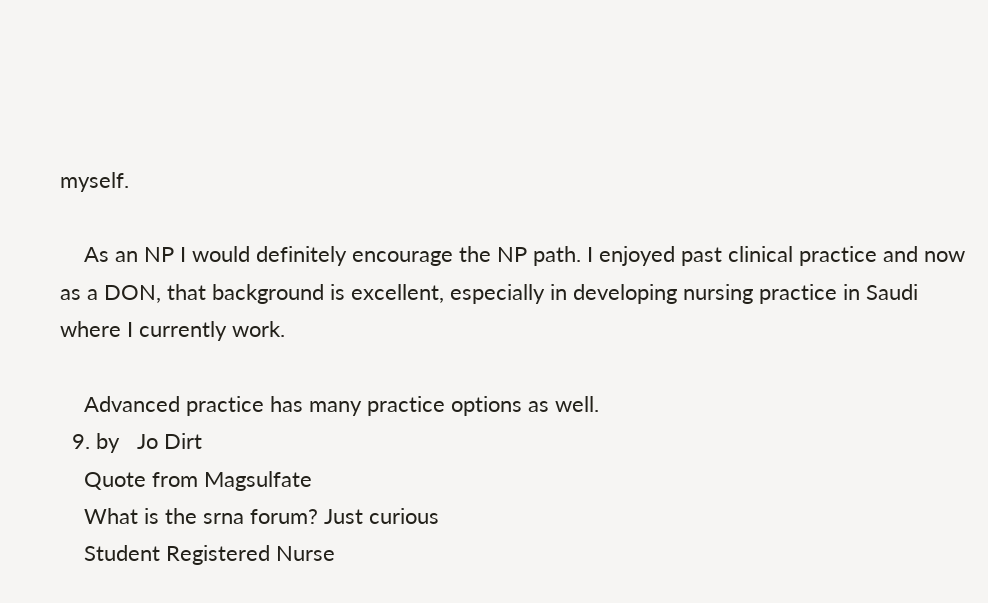myself.

    As an NP I would definitely encourage the NP path. I enjoyed past clinical practice and now as a DON, that background is excellent, especially in developing nursing practice in Saudi where I currently work.

    Advanced practice has many practice options as well.
  9. by   Jo Dirt
    Quote from Magsulfate
    What is the srna forum? Just curious
    Student Registered Nurse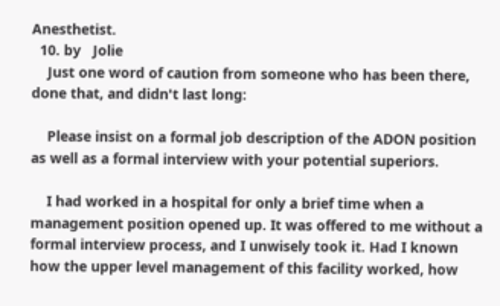Anesthetist.
  10. by   Jolie
    Just one word of caution from someone who has been there, done that, and didn't last long:

    Please insist on a formal job description of the ADON position as well as a formal interview with your potential superiors.

    I had worked in a hospital for only a brief time when a management position opened up. It was offered to me without a formal interview process, and I unwisely took it. Had I known how the upper level management of this facility worked, how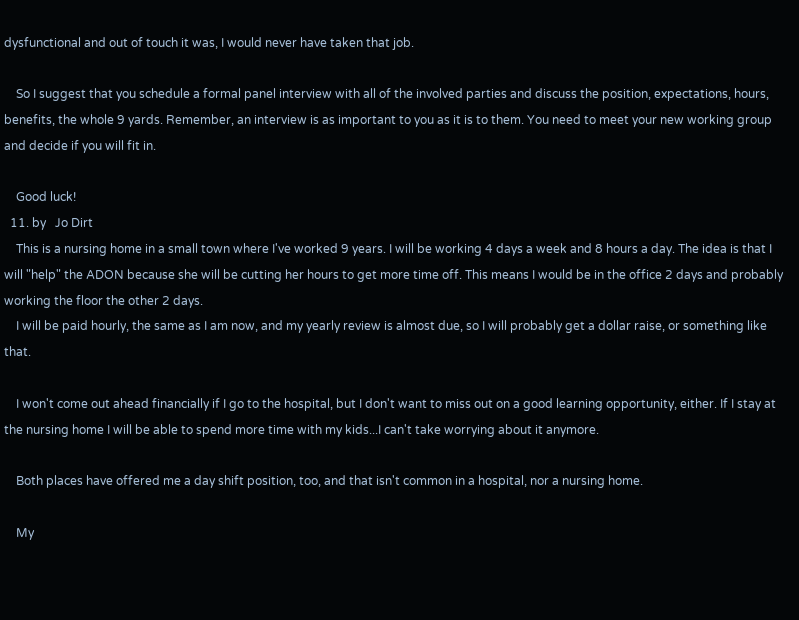dysfunctional and out of touch it was, I would never have taken that job.

    So I suggest that you schedule a formal panel interview with all of the involved parties and discuss the position, expectations, hours, benefits, the whole 9 yards. Remember, an interview is as important to you as it is to them. You need to meet your new working group and decide if you will fit in.

    Good luck!
  11. by   Jo Dirt
    This is a nursing home in a small town where I've worked 9 years. I will be working 4 days a week and 8 hours a day. The idea is that I will "help" the ADON because she will be cutting her hours to get more time off. This means I would be in the office 2 days and probably working the floor the other 2 days.
    I will be paid hourly, the same as I am now, and my yearly review is almost due, so I will probably get a dollar raise, or something like that.

    I won't come out ahead financially if I go to the hospital, but I don't want to miss out on a good learning opportunity, either. If I stay at the nursing home I will be able to spend more time with my kids...I can't take worrying about it anymore.

    Both places have offered me a day shift position, too, and that isn't common in a hospital, nor a nursing home.

    My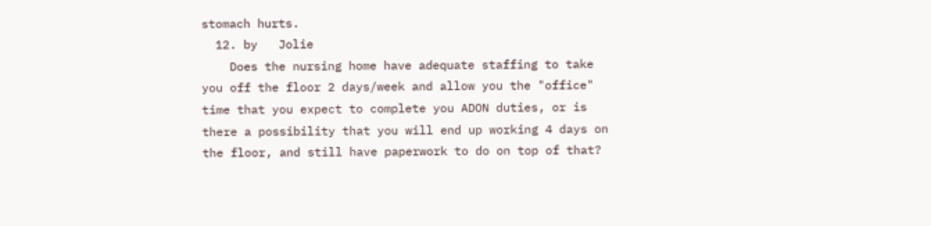stomach hurts.
  12. by   Jolie
    Does the nursing home have adequate staffing to take you off the floor 2 days/week and allow you the "office" time that you expect to complete you ADON duties, or is there a possibility that you will end up working 4 days on the floor, and still have paperwork to do on top of that?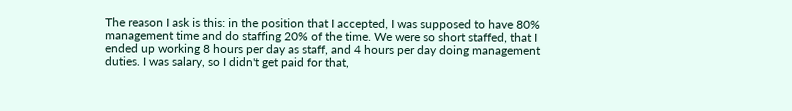The reason I ask is this: in the position that I accepted, I was supposed to have 80% management time and do staffing 20% of the time. We were so short staffed, that I ended up working 8 hours per day as staff, and 4 hours per day doing management duties. I was salary, so I didn't get paid for that,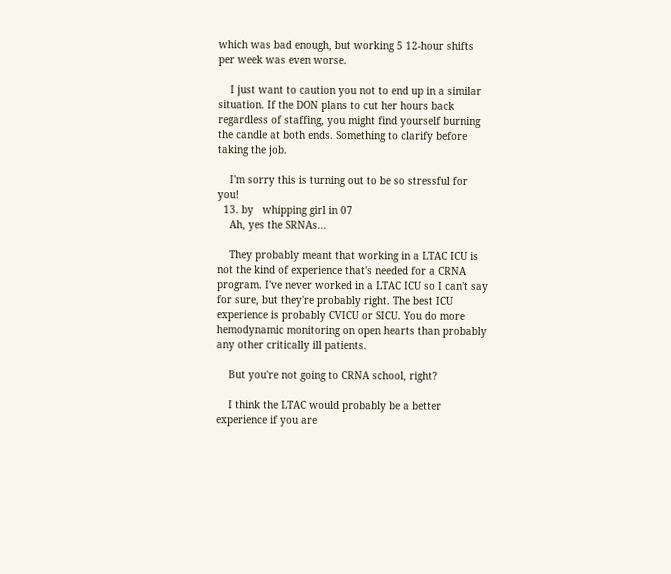which was bad enough, but working 5 12-hour shifts per week was even worse.

    I just want to caution you not to end up in a similar situation. If the DON plans to cut her hours back regardless of staffing, you might find yourself burning the candle at both ends. Something to clarify before taking the job.

    I'm sorry this is turning out to be so stressful for you!
  13. by   whipping girl in 07
    Ah, yes the SRNAs...

    They probably meant that working in a LTAC ICU is not the kind of experience that's needed for a CRNA program. I've never worked in a LTAC ICU so I can't say for sure, but they're probably right. The best ICU experience is probably CVICU or SICU. You do more hemodynamic monitoring on open hearts than probably any other critically ill patients.

    But you're not going to CRNA school, right?

    I think the LTAC would probably be a better experience if you are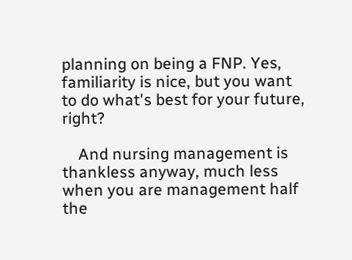planning on being a FNP. Yes, familiarity is nice, but you want to do what's best for your future, right?

    And nursing management is thankless anyway, much less when you are management half the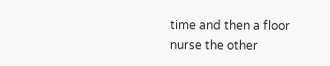time and then a floor nurse the other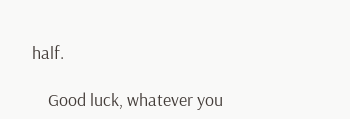half.

    Good luck, whatever you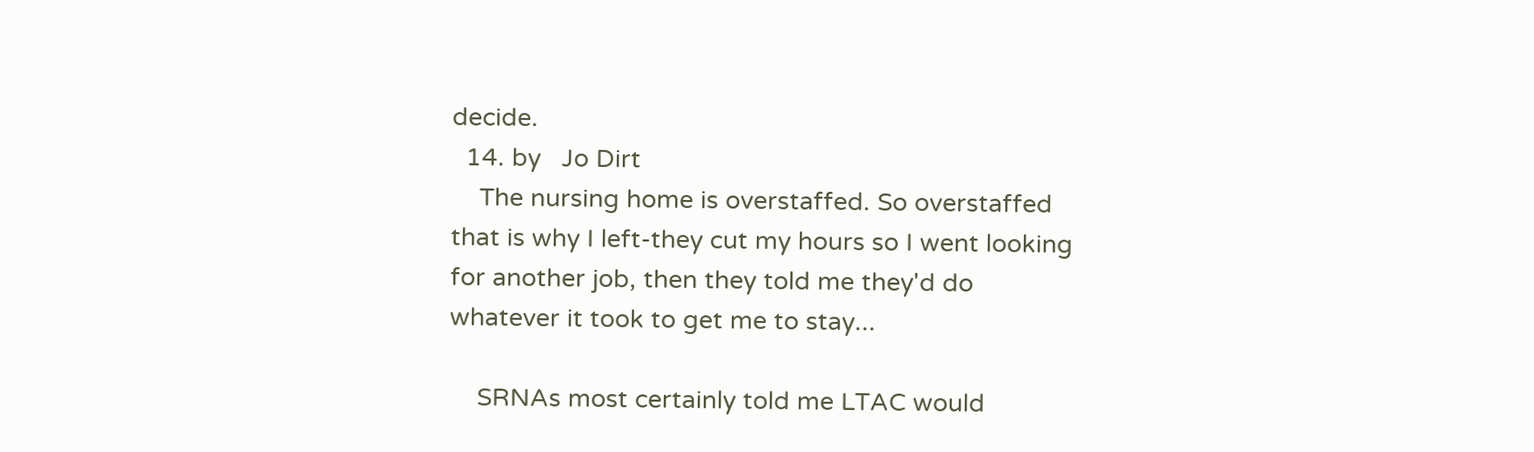decide.
  14. by   Jo Dirt
    The nursing home is overstaffed. So overstaffed that is why I left-they cut my hours so I went looking for another job, then they told me they'd do whatever it took to get me to stay...

    SRNAs most certainly told me LTAC would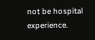not be hospital experience.